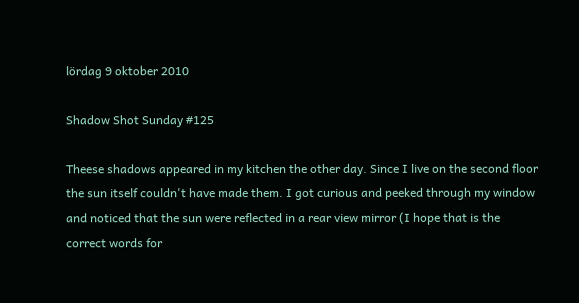lördag 9 oktober 2010

Shadow Shot Sunday #125

Theese shadows appeared in my kitchen the other day. Since I live on the second floor the sun itself couldn't have made them. I got curious and peeked through my window and noticed that the sun were reflected in a rear view mirror (I hope that is the correct words for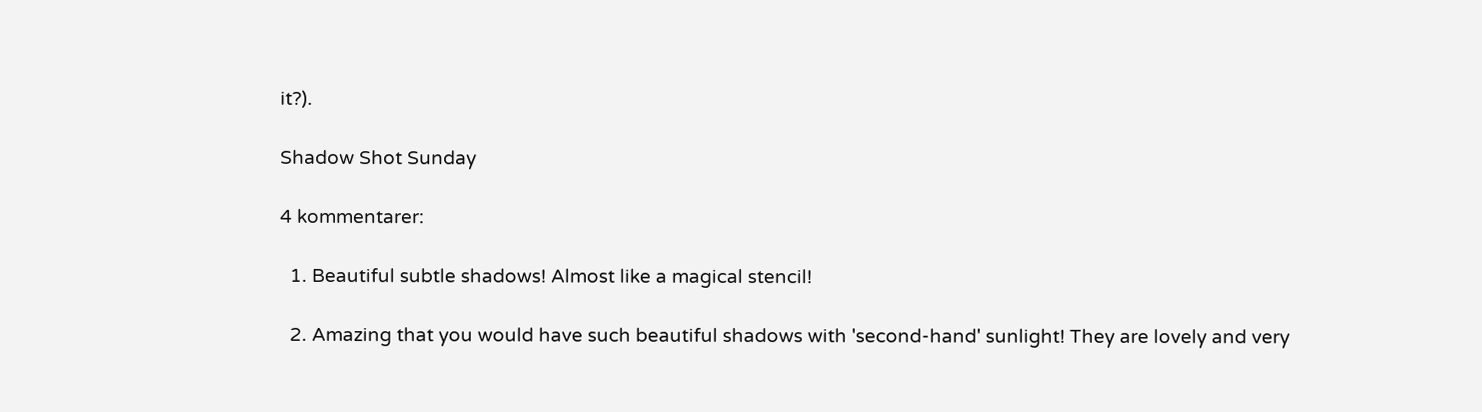it?).

Shadow Shot Sunday

4 kommentarer:

  1. Beautiful subtle shadows! Almost like a magical stencil!

  2. Amazing that you would have such beautiful shadows with 'second-hand' sunlight! They are lovely and very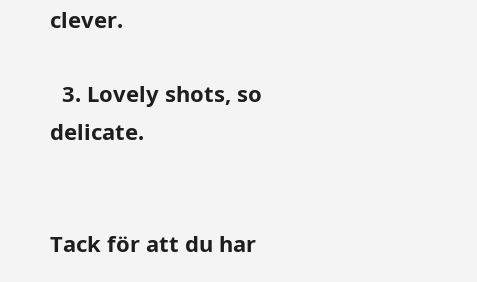clever.

  3. Lovely shots, so delicate.


Tack för att du har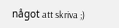något att skriva ;)